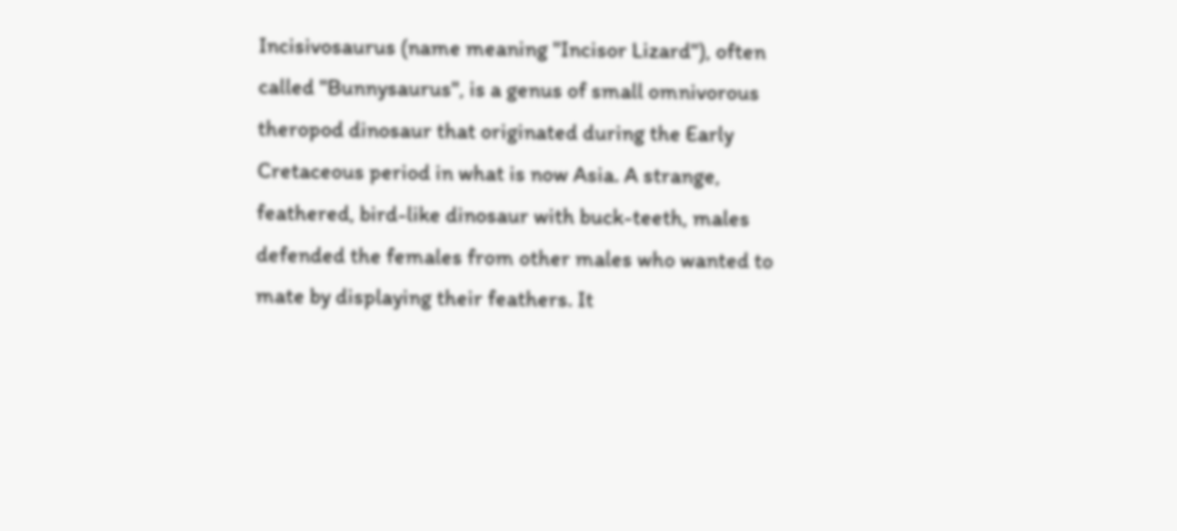Incisivosaurus (name meaning "Incisor Lizard"), often called "Bunnysaurus", is a genus of small omnivorous theropod dinosaur that originated during the Early Cretaceous period in what is now Asia. A strange, feathered, bird-like dinosaur with buck-teeth, males defended the females from other males who wanted to mate by displaying their feathers. It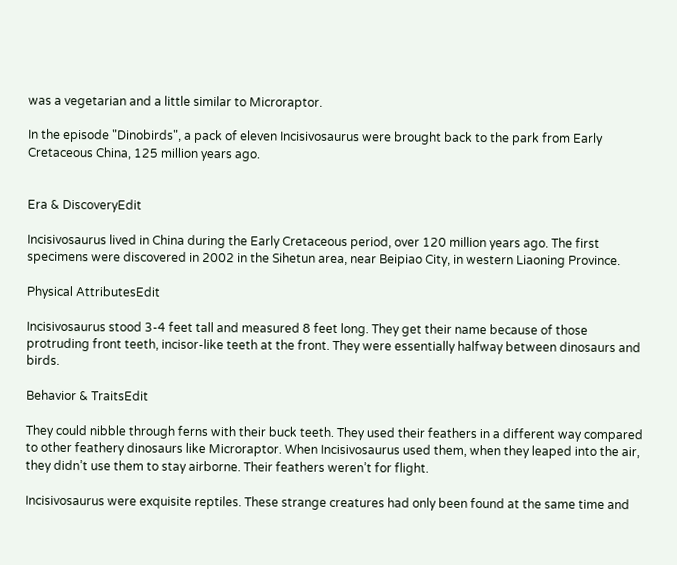was a vegetarian and a little similar to Microraptor.

In the episode "Dinobirds", a pack of eleven Incisivosaurus were brought back to the park from Early Cretaceous China, 125 million years ago.


Era & DiscoveryEdit

Incisivosaurus lived in China during the Early Cretaceous period, over 120 million years ago. The first specimens were discovered in 2002 in the Sihetun area, near Beipiao City, in western Liaoning Province.

Physical AttributesEdit

Incisivosaurus stood 3-4 feet tall and measured 8 feet long. They get their name because of those protruding front teeth, incisor-like teeth at the front. They were essentially halfway between dinosaurs and birds.

Behavior & TraitsEdit

They could nibble through ferns with their buck teeth. They used their feathers in a different way compared to other feathery dinosaurs like Microraptor. When Incisivosaurus used them, when they leaped into the air, they didn’t use them to stay airborne. Their feathers weren’t for flight.

Incisivosaurus were exquisite reptiles. These strange creatures had only been found at the same time and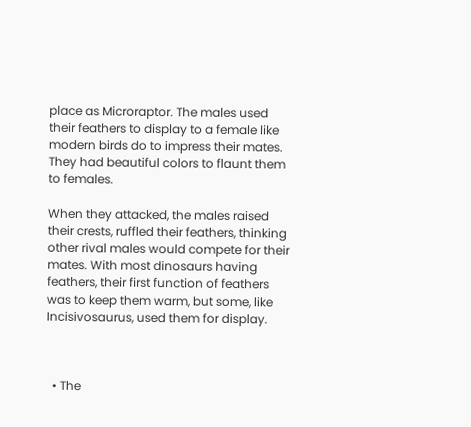place as Microraptor. The males used their feathers to display to a female like modern birds do to impress their mates. They had beautiful colors to flaunt them to females.

When they attacked, the males raised their crests, ruffled their feathers, thinking other rival males would compete for their mates. With most dinosaurs having feathers, their first function of feathers was to keep them warm, but some, like Incisivosaurus, used them for display.



  • The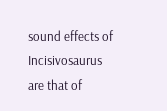sound effects of Incisivosaurus are that of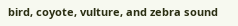bird, coyote, vulture, and zebra sound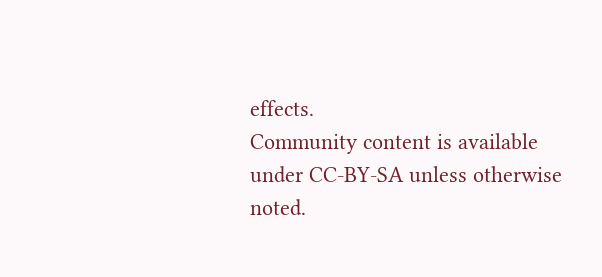effects.
Community content is available under CC-BY-SA unless otherwise noted.